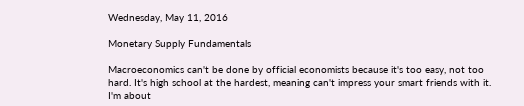Wednesday, May 11, 2016

Monetary Supply Fundamentals

Macroeconomics can't be done by official economists because it's too easy, not too hard. It's high school at the hardest, meaning can't impress your smart friends with it. I'm about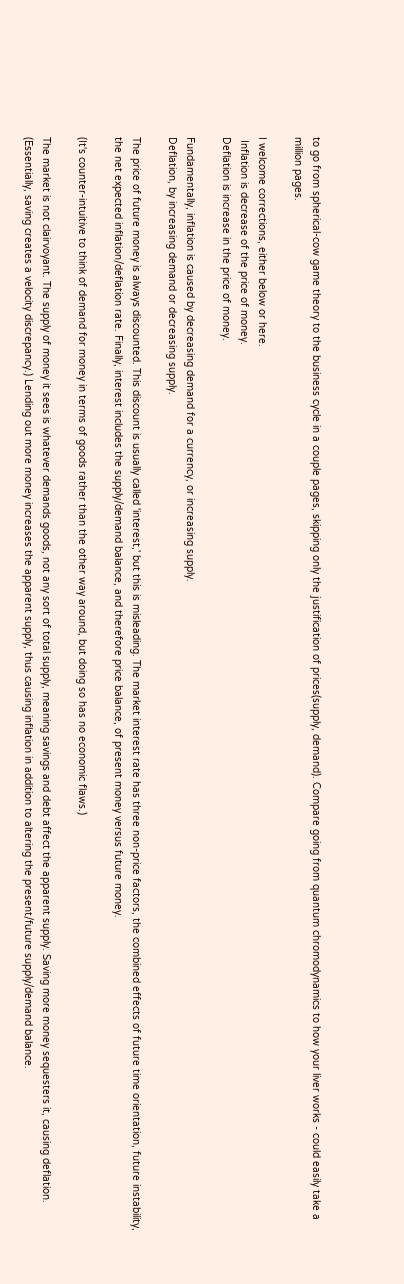to go from spherical-cow game theory to the business cycle in a couple pages, skipping only the justification of prices(supply, demand). Compare going from quantum chromodynamics to how your liver works - could easily take a million pages.

I welcome corrections, either below or here.
 Inflation is decrease of the price of money.
Deflation is increase in the price of money.

Fundamentally, inflation is caused by decreasing demand for a currency, or increasing supply.
Deflation, by increasing demand or decreasing supply.

The price of future money is always discounted. This discount is usually called 'interest,' but this is misleading. The market interest rate has three non-price factors, the combined effects of future time orientation, future instability, the net expected inflation/deflation rate. Finally, interest includes the supply/demand balance, and therefore price balance, of present money versus future money.

(It's counter-intuitive to think of demand for money in terms of goods rather than the other way around, but doing so has no economic flaws.)

The market is not clairvoyant. The supply of money it sees is whatever demands goods, not any sort of total supply, meaning savings and debt affect the apparent supply. Saving more money sequesters it, causing deflation. (Essentially, saving creates a velocity discrepancy.) Lending out more money increases the apparent supply, thus causing inflation in addition to altering the present/future supply/demand balance.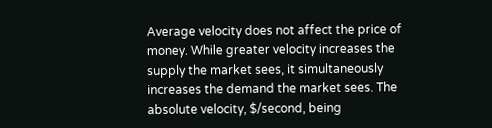Average velocity does not affect the price of money. While greater velocity increases the supply the market sees, it simultaneously increases the demand the market sees. The absolute velocity, $/second, being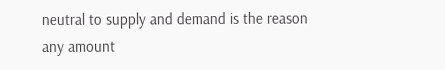neutral to supply and demand is the reason any amount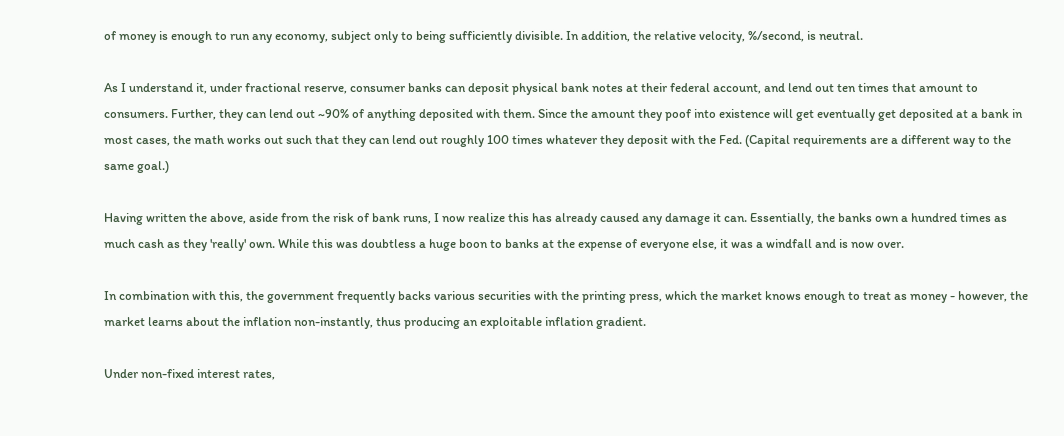of money is enough to run any economy, subject only to being sufficiently divisible. In addition, the relative velocity, %/second, is neutral.

As I understand it, under fractional reserve, consumer banks can deposit physical bank notes at their federal account, and lend out ten times that amount to consumers. Further, they can lend out ~90% of anything deposited with them. Since the amount they poof into existence will get eventually get deposited at a bank in most cases, the math works out such that they can lend out roughly 100 times whatever they deposit with the Fed. (Capital requirements are a different way to the same goal.)

Having written the above, aside from the risk of bank runs, I now realize this has already caused any damage it can. Essentially, the banks own a hundred times as much cash as they 'really' own. While this was doubtless a huge boon to banks at the expense of everyone else, it was a windfall and is now over.

In combination with this, the government frequently backs various securities with the printing press, which the market knows enough to treat as money - however, the market learns about the inflation non-instantly, thus producing an exploitable inflation gradient.

Under non-fixed interest rates,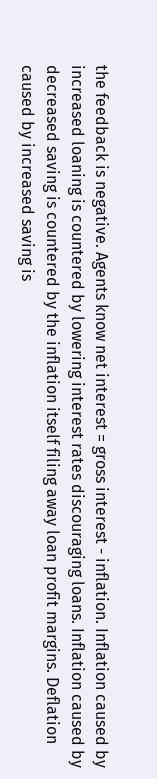the feedback is negative. Agents know net interest = gross interest - inflation. Inflation caused by increased loaning is countered by lowering interest rates discouraging loans. Inflation caused by decreased saving is countered by the inflation itself filing away loan profit margins. Deflation caused by increased saving is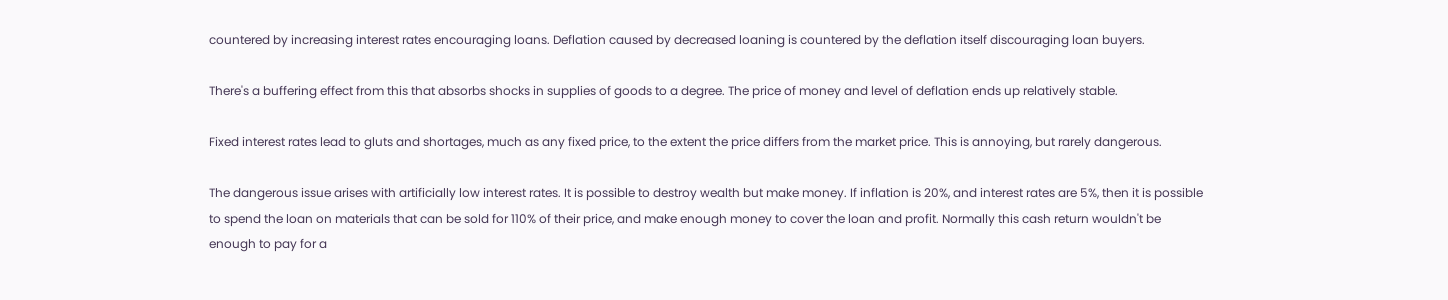countered by increasing interest rates encouraging loans. Deflation caused by decreased loaning is countered by the deflation itself discouraging loan buyers.

There's a buffering effect from this that absorbs shocks in supplies of goods to a degree. The price of money and level of deflation ends up relatively stable.

Fixed interest rates lead to gluts and shortages, much as any fixed price, to the extent the price differs from the market price. This is annoying, but rarely dangerous.

The dangerous issue arises with artificially low interest rates. It is possible to destroy wealth but make money. If inflation is 20%, and interest rates are 5%, then it is possible to spend the loan on materials that can be sold for 110% of their price, and make enough money to cover the loan and profit. Normally this cash return wouldn't be enough to pay for a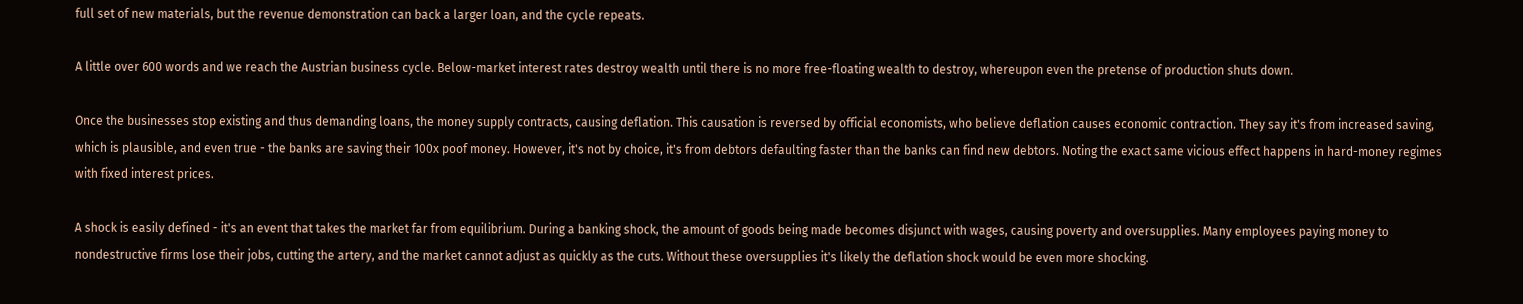full set of new materials, but the revenue demonstration can back a larger loan, and the cycle repeats.

A little over 600 words and we reach the Austrian business cycle. Below-market interest rates destroy wealth until there is no more free-floating wealth to destroy, whereupon even the pretense of production shuts down.

Once the businesses stop existing and thus demanding loans, the money supply contracts, causing deflation. This causation is reversed by official economists, who believe deflation causes economic contraction. They say it's from increased saving, which is plausible, and even true - the banks are saving their 100x poof money. However, it's not by choice, it's from debtors defaulting faster than the banks can find new debtors. Noting the exact same vicious effect happens in hard-money regimes with fixed interest prices.

A shock is easily defined - it's an event that takes the market far from equilibrium. During a banking shock, the amount of goods being made becomes disjunct with wages, causing poverty and oversupplies. Many employees paying money to nondestructive firms lose their jobs, cutting the artery, and the market cannot adjust as quickly as the cuts. Without these oversupplies it's likely the deflation shock would be even more shocking.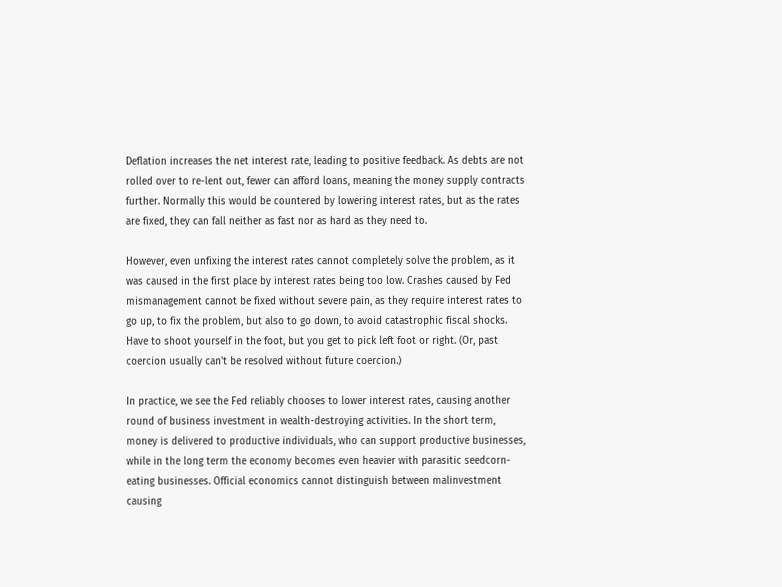Deflation increases the net interest rate, leading to positive feedback. As debts are not rolled over to re-lent out, fewer can afford loans, meaning the money supply contracts further. Normally this would be countered by lowering interest rates, but as the rates are fixed, they can fall neither as fast nor as hard as they need to.

However, even unfixing the interest rates cannot completely solve the problem, as it was caused in the first place by interest rates being too low. Crashes caused by Fed mismanagement cannot be fixed without severe pain, as they require interest rates to go up, to fix the problem, but also to go down, to avoid catastrophic fiscal shocks. Have to shoot yourself in the foot, but you get to pick left foot or right. (Or, past coercion usually can't be resolved without future coercion.)

In practice, we see the Fed reliably chooses to lower interest rates, causing another round of business investment in wealth-destroying activities. In the short term, money is delivered to productive individuals, who can support productive businesses, while in the long term the economy becomes even heavier with parasitic seedcorn-eating businesses. Official economics cannot distinguish between malinvestment causing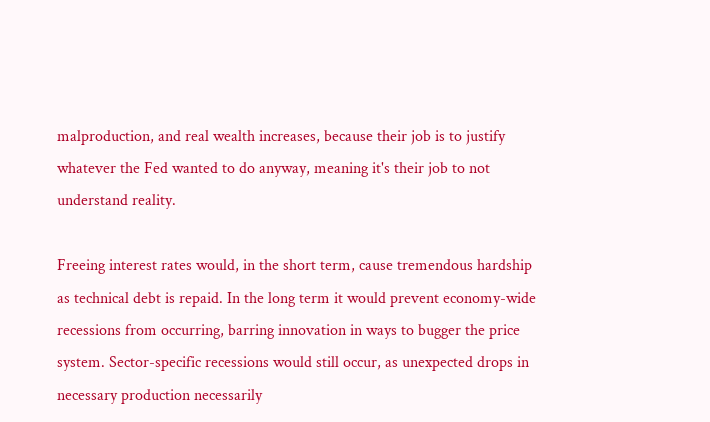malproduction, and real wealth increases, because their job is to justify whatever the Fed wanted to do anyway, meaning it's their job to not understand reality.

Freeing interest rates would, in the short term, cause tremendous hardship as technical debt is repaid. In the long term it would prevent economy-wide recessions from occurring, barring innovation in ways to bugger the price system. Sector-specific recessions would still occur, as unexpected drops in necessary production necessarily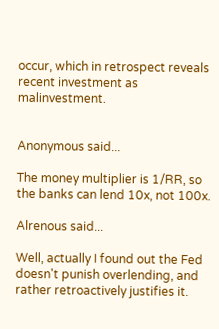occur, which in retrospect reveals recent investment as malinvestment.


Anonymous said...

The money multiplier is 1/RR, so the banks can lend 10x, not 100x.

Alrenous said...

Well, actually I found out the Fed doesn't punish overlending, and rather retroactively justifies it.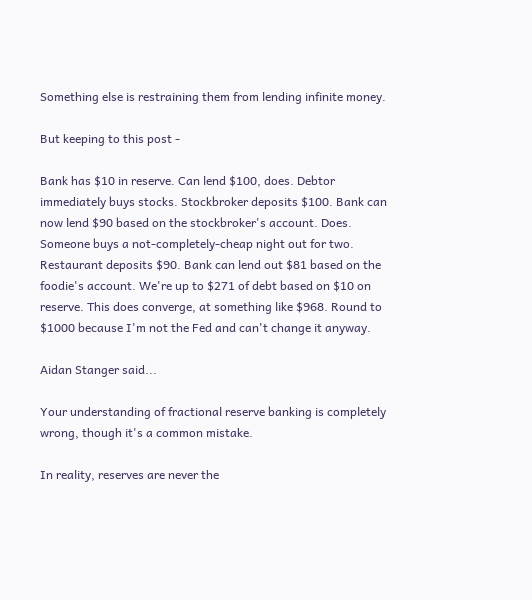Something else is restraining them from lending infinite money.

But keeping to this post -

Bank has $10 in reserve. Can lend $100, does. Debtor immediately buys stocks. Stockbroker deposits $100. Bank can now lend $90 based on the stockbroker's account. Does. Someone buys a not-completely-cheap night out for two. Restaurant deposits $90. Bank can lend out $81 based on the foodie's account. We're up to $271 of debt based on $10 on reserve. This does converge, at something like $968. Round to $1000 because I'm not the Fed and can't change it anyway.

Aidan Stanger said...

Your understanding of fractional reserve banking is completely wrong, though it's a common mistake.

In reality, reserves are never the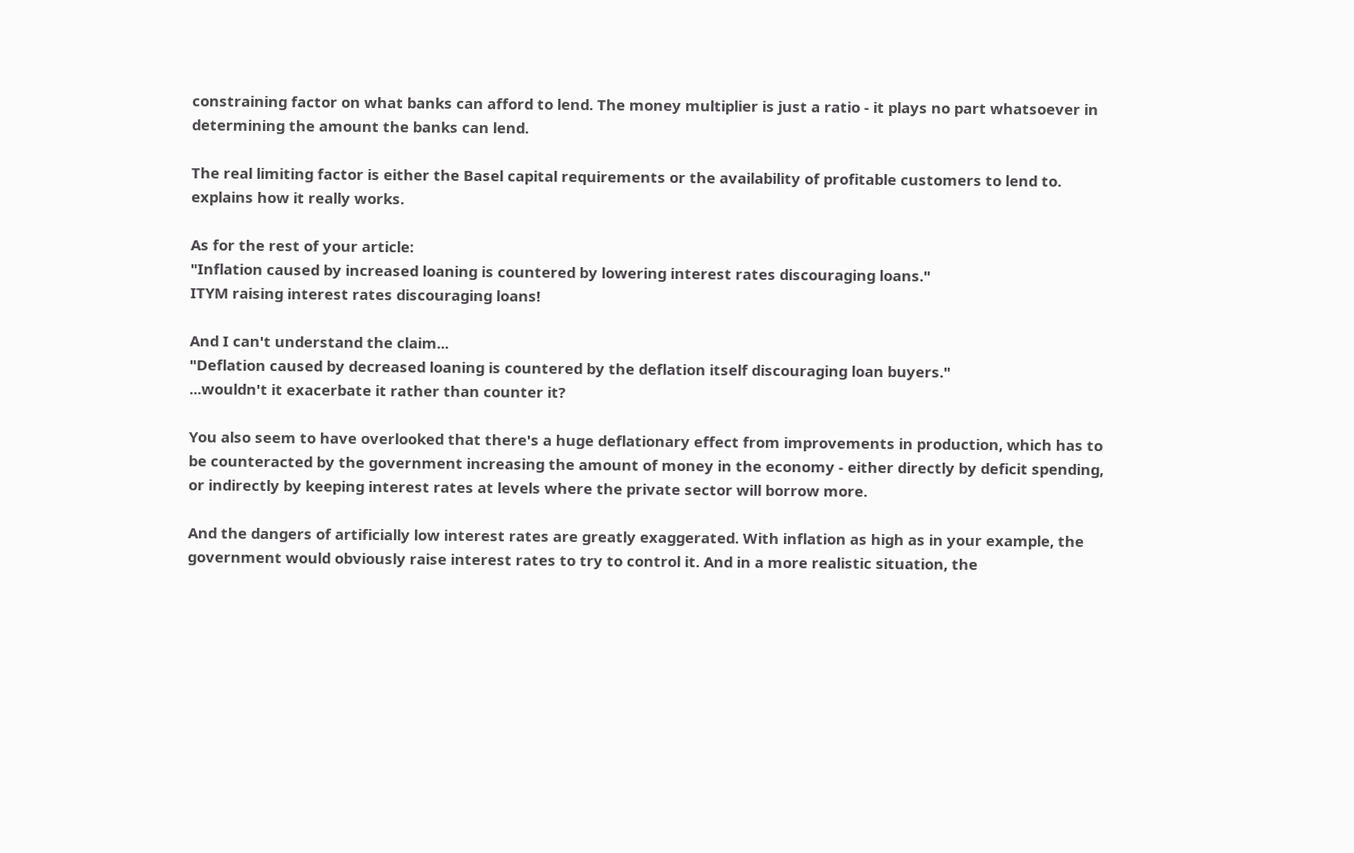constraining factor on what banks can afford to lend. The money multiplier is just a ratio - it plays no part whatsoever in determining the amount the banks can lend.

The real limiting factor is either the Basel capital requirements or the availability of profitable customers to lend to. explains how it really works.

As for the rest of your article:
"Inflation caused by increased loaning is countered by lowering interest rates discouraging loans."
ITYM raising interest rates discouraging loans!

And I can't understand the claim...
"Deflation caused by decreased loaning is countered by the deflation itself discouraging loan buyers."
...wouldn't it exacerbate it rather than counter it?

You also seem to have overlooked that there's a huge deflationary effect from improvements in production, which has to be counteracted by the government increasing the amount of money in the economy - either directly by deficit spending, or indirectly by keeping interest rates at levels where the private sector will borrow more.

And the dangers of artificially low interest rates are greatly exaggerated. With inflation as high as in your example, the government would obviously raise interest rates to try to control it. And in a more realistic situation, the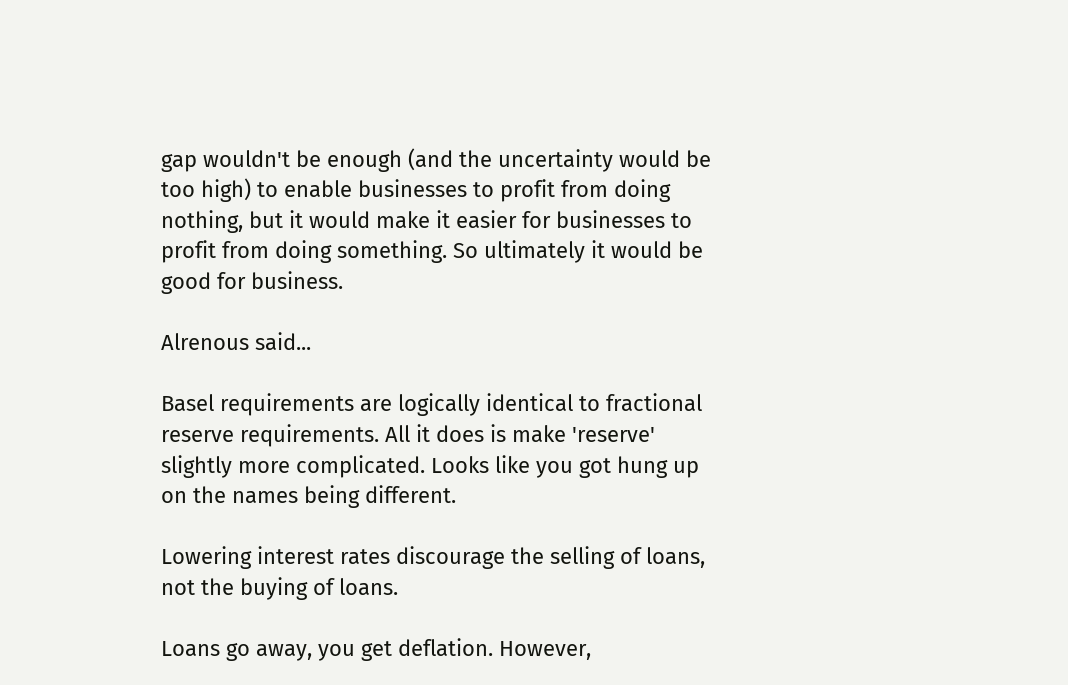gap wouldn't be enough (and the uncertainty would be too high) to enable businesses to profit from doing nothing, but it would make it easier for businesses to profit from doing something. So ultimately it would be good for business.

Alrenous said...

Basel requirements are logically identical to fractional reserve requirements. All it does is make 'reserve' slightly more complicated. Looks like you got hung up on the names being different.

Lowering interest rates discourage the selling of loans, not the buying of loans.

Loans go away, you get deflation. However,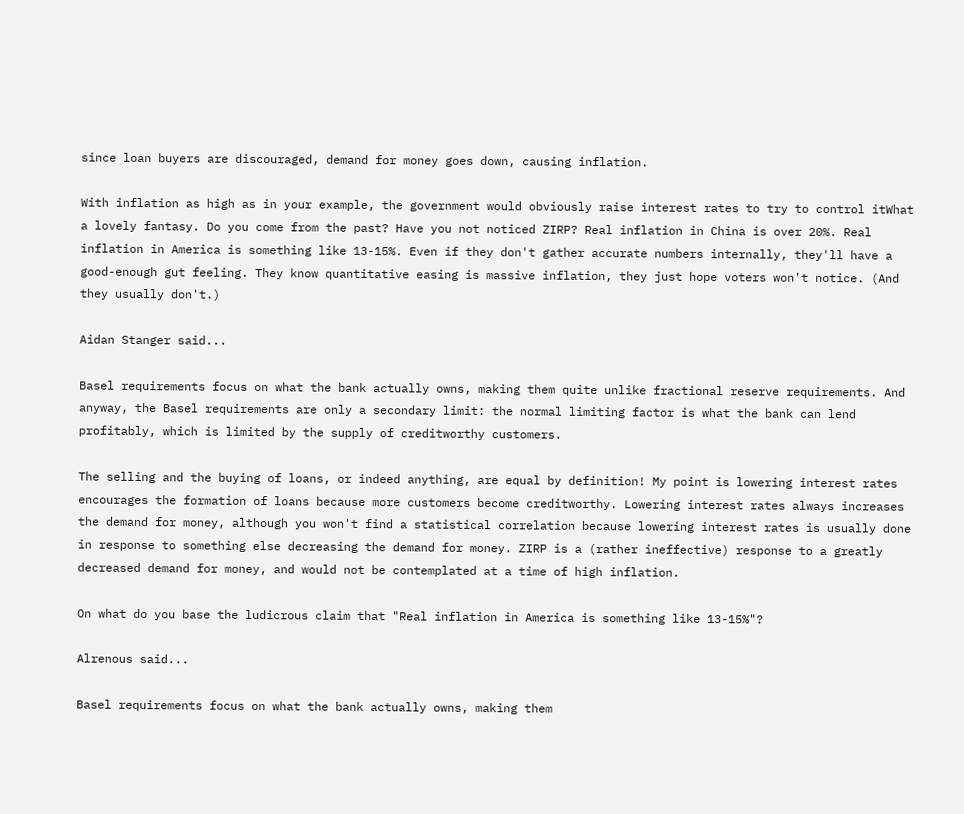since loan buyers are discouraged, demand for money goes down, causing inflation.

With inflation as high as in your example, the government would obviously raise interest rates to try to control itWhat a lovely fantasy. Do you come from the past? Have you not noticed ZIRP? Real inflation in China is over 20%. Real inflation in America is something like 13-15%. Even if they don't gather accurate numbers internally, they'll have a good-enough gut feeling. They know quantitative easing is massive inflation, they just hope voters won't notice. (And they usually don't.)

Aidan Stanger said...

Basel requirements focus on what the bank actually owns, making them quite unlike fractional reserve requirements. And anyway, the Basel requirements are only a secondary limit: the normal limiting factor is what the bank can lend profitably, which is limited by the supply of creditworthy customers.

The selling and the buying of loans, or indeed anything, are equal by definition! My point is lowering interest rates encourages the formation of loans because more customers become creditworthy. Lowering interest rates always increases the demand for money, although you won't find a statistical correlation because lowering interest rates is usually done in response to something else decreasing the demand for money. ZIRP is a (rather ineffective) response to a greatly decreased demand for money, and would not be contemplated at a time of high inflation.

On what do you base the ludicrous claim that "Real inflation in America is something like 13-15%"?

Alrenous said...

Basel requirements focus on what the bank actually owns, making them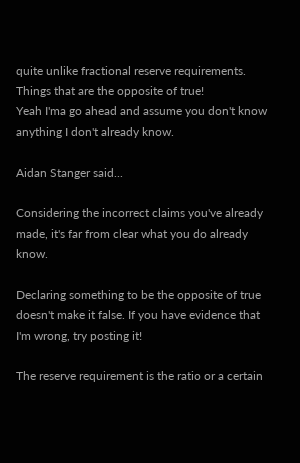quite unlike fractional reserve requirements.
Things that are the opposite of true!
Yeah I'ma go ahead and assume you don't know anything I don't already know.

Aidan Stanger said...

Considering the incorrect claims you've already made, it's far from clear what you do already know.

Declaring something to be the opposite of true doesn't make it false. If you have evidence that I'm wrong, try posting it!

The reserve requirement is the ratio or a certain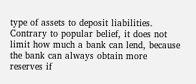type of assets to deposit liabilities. Contrary to popular belief, it does not limit how much a bank can lend, because the bank can always obtain more reserves if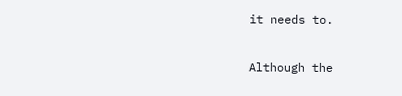it needs to.

Although the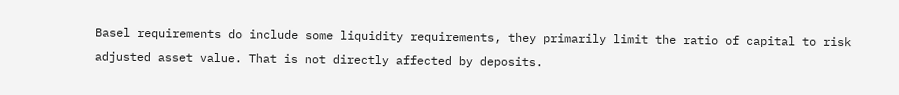Basel requirements do include some liquidity requirements, they primarily limit the ratio of capital to risk adjusted asset value. That is not directly affected by deposits.